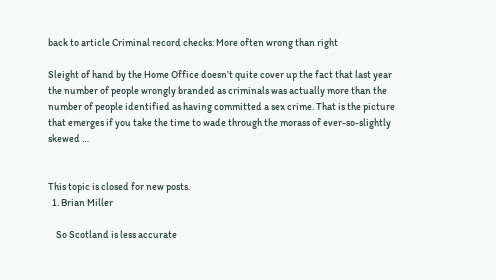back to article Criminal record checks: More often wrong than right

Sleight of hand by the Home Office doesn’t quite cover up the fact that last year the number of people wrongly branded as criminals was actually more than the number of people identified as having committed a sex crime. That is the picture that emerges if you take the time to wade through the morass of ever-so-slightly skewed …


This topic is closed for new posts.
  1. Brian Miller

    So Scotland is less accurate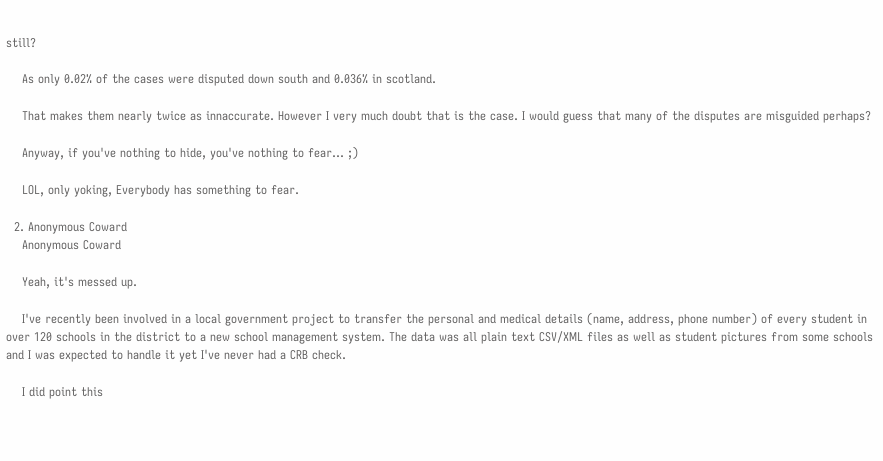still?

    As only 0.02% of the cases were disputed down south and 0.036% in scotland.

    That makes them nearly twice as innaccurate. However I very much doubt that is the case. I would guess that many of the disputes are misguided perhaps?

    Anyway, if you've nothing to hide, you've nothing to fear... ;)

    LOL, only yoking, Everybody has something to fear.

  2. Anonymous Coward
    Anonymous Coward

    Yeah, it's messed up.

    I've recently been involved in a local government project to transfer the personal and medical details (name, address, phone number) of every student in over 120 schools in the district to a new school management system. The data was all plain text CSV/XML files as well as student pictures from some schools and I was expected to handle it yet I've never had a CRB check.

    I did point this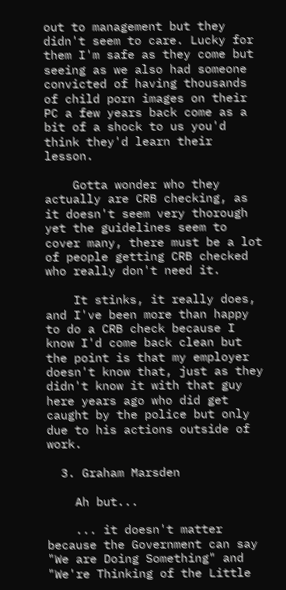out to management but they didn't seem to care. Lucky for them I'm safe as they come but seeing as we also had someone convicted of having thousands of child porn images on their PC a few years back come as a bit of a shock to us you'd think they'd learn their lesson.

    Gotta wonder who they actually are CRB checking, as it doesn't seem very thorough yet the guidelines seem to cover many, there must be a lot of people getting CRB checked who really don't need it.

    It stinks, it really does, and I've been more than happy to do a CRB check because I know I'd come back clean but the point is that my employer doesn't know that, just as they didn't know it with that guy here years ago who did get caught by the police but only due to his actions outside of work.

  3. Graham Marsden

    Ah but...

    ... it doesn't matter because the Government can say "We are Doing Something" and "We're Thinking of the Little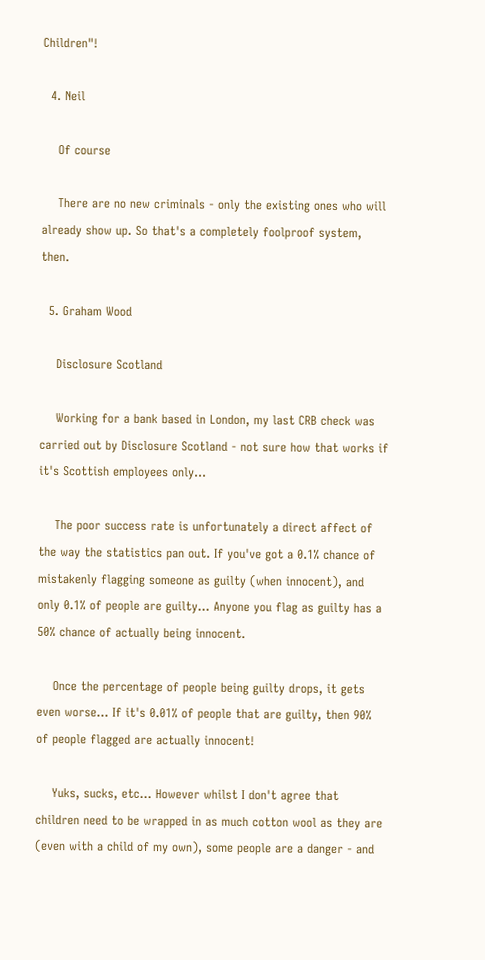Children"!

  4. Neil

    Of course

    There are no new criminals - only the existing ones who will already show up. So that's a completely foolproof system, then.

  5. Graham Wood

    Disclosure Scotland

    Working for a bank based in London, my last CRB check was carried out by Disclosure Scotland - not sure how that works if it's Scottish employees only...

    The poor success rate is unfortunately a direct affect of the way the statistics pan out. If you've got a 0.1% chance of mistakenly flagging someone as guilty (when innocent), and only 0.1% of people are guilty... Anyone you flag as guilty has a 50% chance of actually being innocent.

    Once the percentage of people being guilty drops, it gets even worse... If it's 0.01% of people that are guilty, then 90% of people flagged are actually innocent!

    Yuks, sucks, etc... However whilst I don't agree that children need to be wrapped in as much cotton wool as they are (even with a child of my own), some people are a danger - and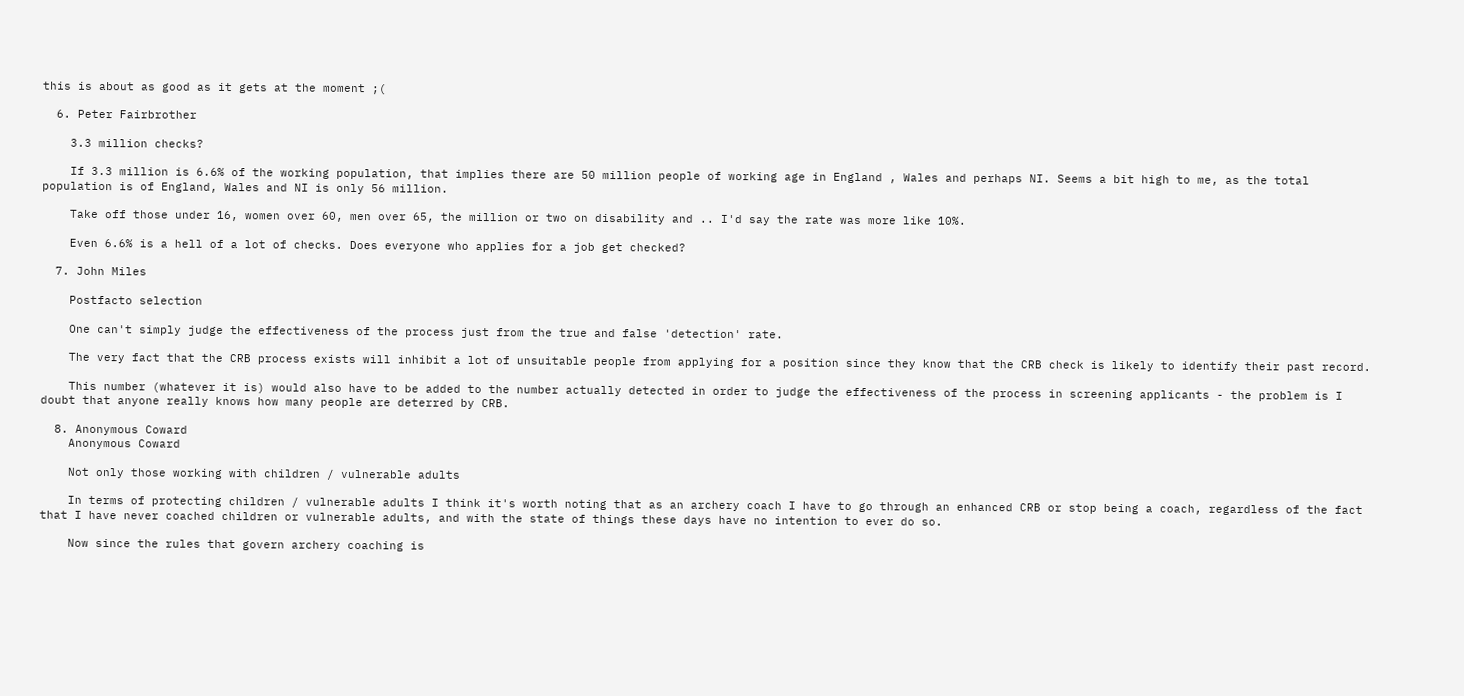this is about as good as it gets at the moment ;(

  6. Peter Fairbrother

    3.3 million checks?

    If 3.3 million is 6.6% of the working population, that implies there are 50 million people of working age in England , Wales and perhaps NI. Seems a bit high to me, as the total population is of England, Wales and NI is only 56 million.

    Take off those under 16, women over 60, men over 65, the million or two on disability and .. I'd say the rate was more like 10%.

    Even 6.6% is a hell of a lot of checks. Does everyone who applies for a job get checked?

  7. John Miles

    Postfacto selection

    One can't simply judge the effectiveness of the process just from the true and false 'detection' rate.

    The very fact that the CRB process exists will inhibit a lot of unsuitable people from applying for a position since they know that the CRB check is likely to identify their past record.

    This number (whatever it is) would also have to be added to the number actually detected in order to judge the effectiveness of the process in screening applicants - the problem is I doubt that anyone really knows how many people are deterred by CRB.

  8. Anonymous Coward
    Anonymous Coward

    Not only those working with children / vulnerable adults

    In terms of protecting children / vulnerable adults I think it's worth noting that as an archery coach I have to go through an enhanced CRB or stop being a coach, regardless of the fact that I have never coached children or vulnerable adults, and with the state of things these days have no intention to ever do so.

    Now since the rules that govern archery coaching is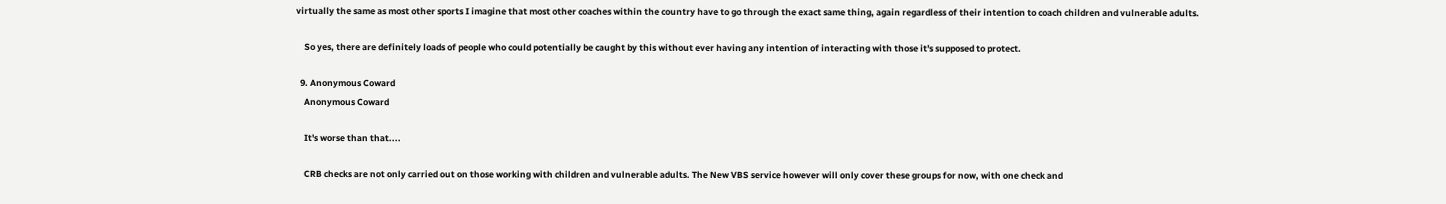virtually the same as most other sports I imagine that most other coaches within the country have to go through the exact same thing, again regardless of their intention to coach children and vulnerable adults.

    So yes, there are definitely loads of people who could potentially be caught by this without ever having any intention of interacting with those it's supposed to protect.

  9. Anonymous Coward
    Anonymous Coward

    It's worse than that....

    CRB checks are not only carried out on those working with children and vulnerable adults. The New VBS service however will only cover these groups for now, with one check and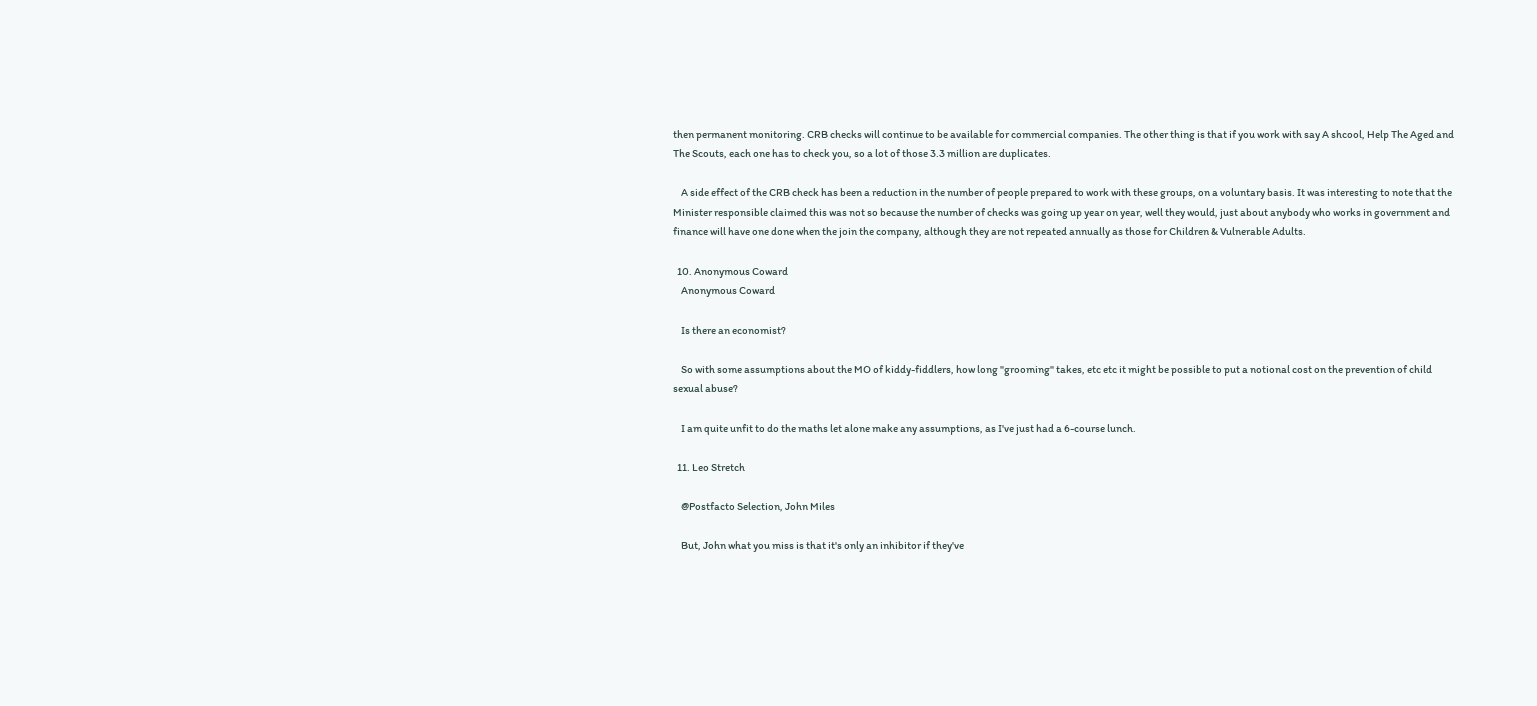then permanent monitoring. CRB checks will continue to be available for commercial companies. The other thing is that if you work with say A shcool, Help The Aged and The Scouts, each one has to check you, so a lot of those 3.3 million are duplicates.

    A side effect of the CRB check has been a reduction in the number of people prepared to work with these groups, on a voluntary basis. It was interesting to note that the Minister responsible claimed this was not so because the number of checks was going up year on year, well they would, just about anybody who works in government and finance will have one done when the join the company, although they are not repeated annually as those for Children & Vulnerable Adults.

  10. Anonymous Coward
    Anonymous Coward

    Is there an economist?

    So with some assumptions about the MO of kiddy-fiddlers, how long "grooming" takes, etc etc it might be possible to put a notional cost on the prevention of child sexual abuse?

    I am quite unfit to do the maths let alone make any assumptions, as I've just had a 6-course lunch.

  11. Leo Stretch

    @Postfacto Selection, John Miles

    But, John what you miss is that it's only an inhibitor if they've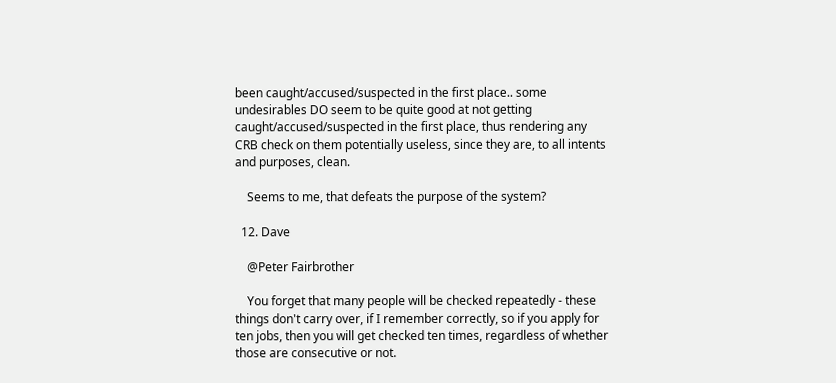been caught/accused/suspected in the first place.. some undesirables DO seem to be quite good at not getting caught/accused/suspected in the first place, thus rendering any CRB check on them potentially useless, since they are, to all intents and purposes, clean.

    Seems to me, that defeats the purpose of the system?

  12. Dave

    @Peter Fairbrother

    You forget that many people will be checked repeatedly - these things don't carry over, if I remember correctly, so if you apply for ten jobs, then you will get checked ten times, regardless of whether those are consecutive or not.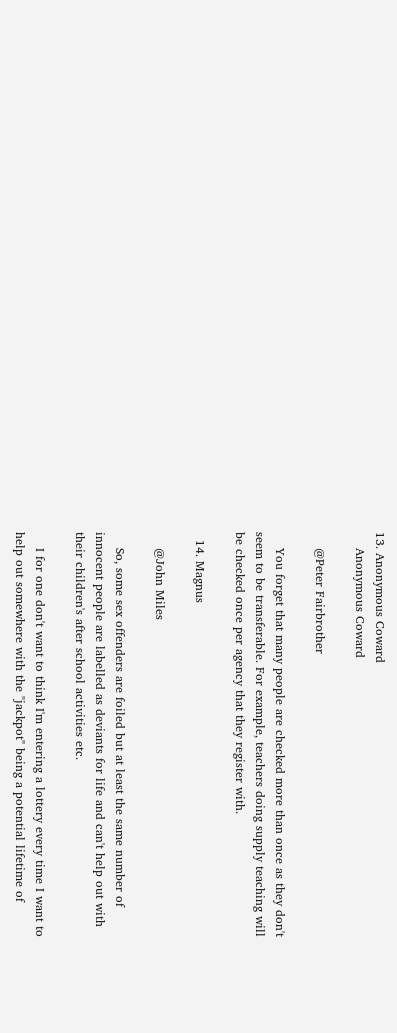13. Anonymous Coward
    Anonymous Coward

    @Peter Fairbrother

    You forget that many people are checked more than once as they don't seem to be transferable. For example, teachers doing supply teaching will be checked once per agency that they register with.

  14. Magnus

    @John Miles

    So, some sex offenders are foiled but at least the same number of innocent people are labelled as deviants for life and can't help out with their children's after school activities etc.

    I for one don't want to think I'm entering a lottery every time I want to help out somewhere with the "jackpot" being a potential lifetime of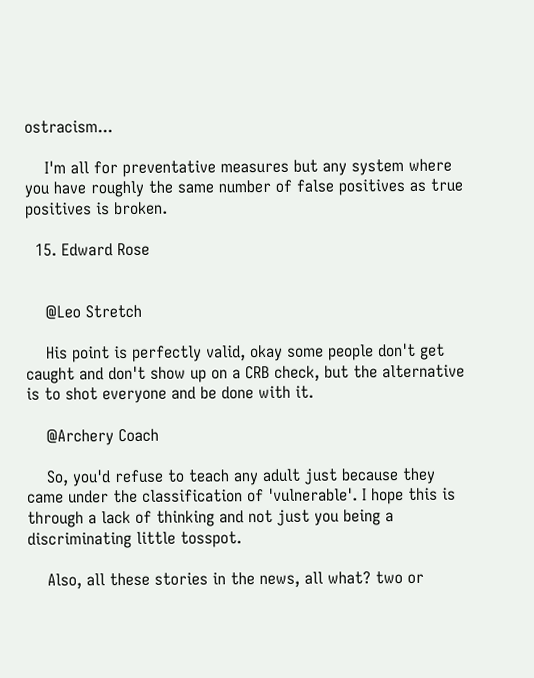ostracism...

    I'm all for preventative measures but any system where you have roughly the same number of false positives as true positives is broken.

  15. Edward Rose


    @Leo Stretch

    His point is perfectly valid, okay some people don't get caught and don't show up on a CRB check, but the alternative is to shot everyone and be done with it.

    @Archery Coach

    So, you'd refuse to teach any adult just because they came under the classification of 'vulnerable'. I hope this is through a lack of thinking and not just you being a discriminating little tosspot.

    Also, all these stories in the news, all what? two or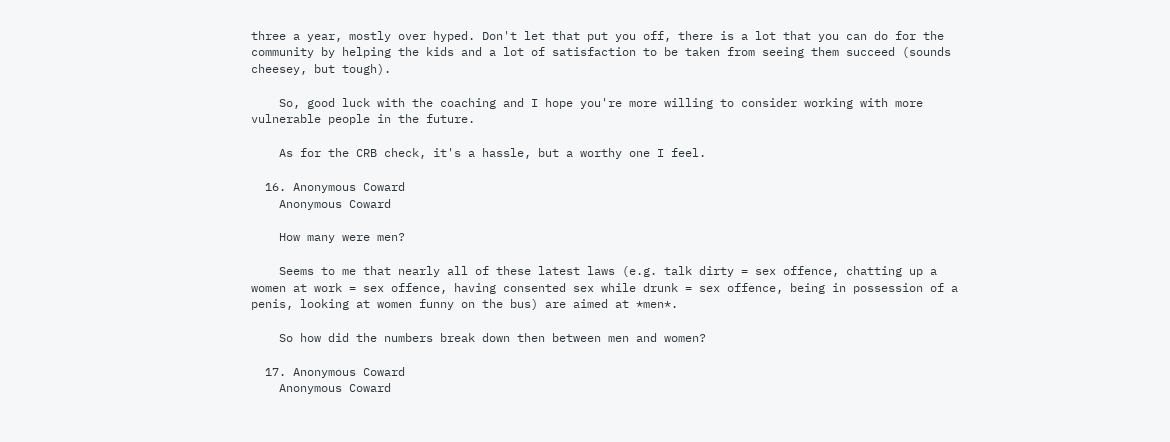three a year, mostly over hyped. Don't let that put you off, there is a lot that you can do for the community by helping the kids and a lot of satisfaction to be taken from seeing them succeed (sounds cheesey, but tough).

    So, good luck with the coaching and I hope you're more willing to consider working with more vulnerable people in the future.

    As for the CRB check, it's a hassle, but a worthy one I feel.

  16. Anonymous Coward
    Anonymous Coward

    How many were men?

    Seems to me that nearly all of these latest laws (e.g. talk dirty = sex offence, chatting up a women at work = sex offence, having consented sex while drunk = sex offence, being in possession of a penis, looking at women funny on the bus) are aimed at *men*.

    So how did the numbers break down then between men and women?

  17. Anonymous Coward
    Anonymous Coward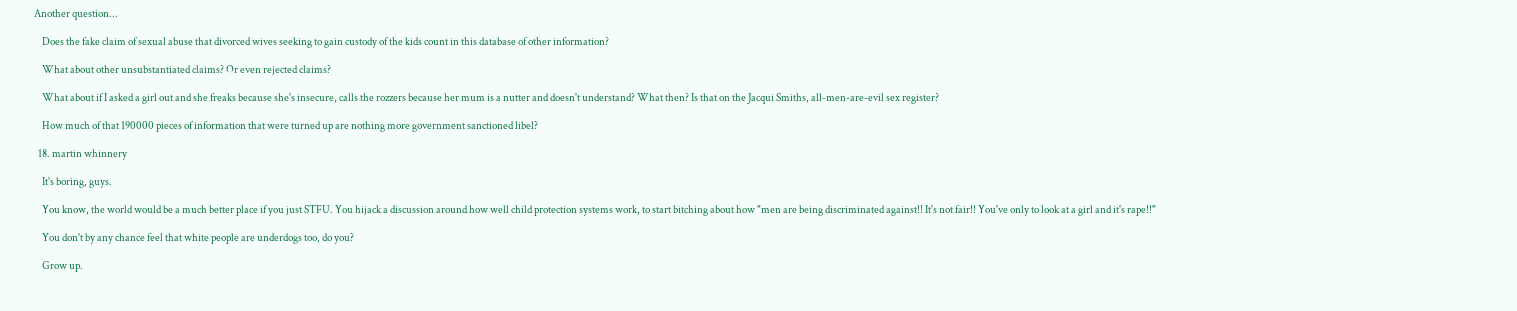Another question...

    Does the fake claim of sexual abuse that divorced wives seeking to gain custody of the kids count in this database of other information?

    What about other unsubstantiated claims? Or even rejected claims?

    What about if I asked a girl out and she freaks because she's insecure, calls the rozzers because her mum is a nutter and doesn't understand? What then? Is that on the Jacqui Smiths, all-men-are-evil sex register?

    How much of that 190000 pieces of information that were turned up are nothing more government sanctioned libel?

  18. martin whinnery

    It's boring, guys.

    You know, the world would be a much better place if you just STFU. You hijack a discussion around how well child protection systems work, to start bitching about how "men are being discriminated against!! It's not fair!! You've only to look at a girl and it's rape!!"

    You don't by any chance feel that white people are underdogs too, do you?

    Grow up.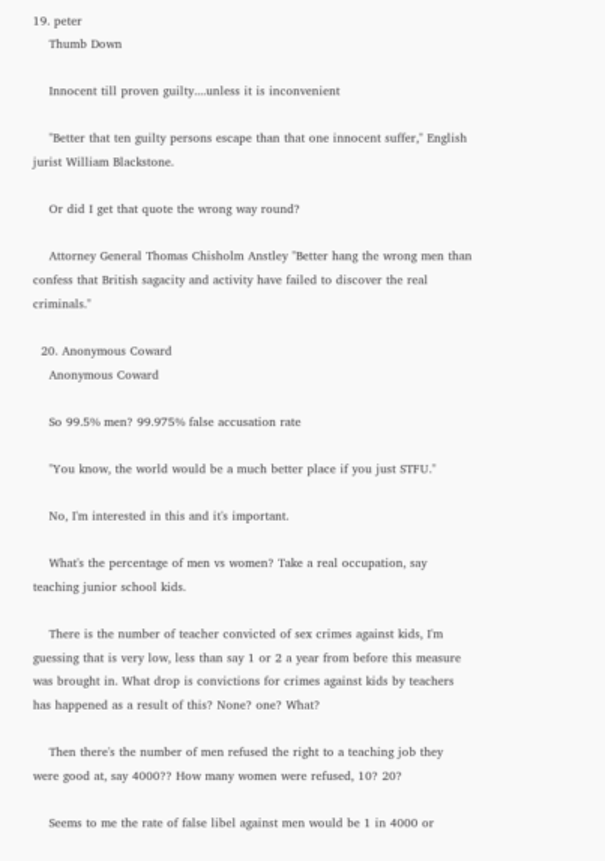19. peter
    Thumb Down

    Innocent till proven guilty....unless it is inconvenient

    "Better that ten guilty persons escape than that one innocent suffer," English jurist William Blackstone.

    Or did I get that quote the wrong way round?

    Attorney General Thomas Chisholm Anstley "Better hang the wrong men than confess that British sagacity and activity have failed to discover the real criminals."

  20. Anonymous Coward
    Anonymous Coward

    So 99.5% men? 99.975% false accusation rate

    "You know, the world would be a much better place if you just STFU."

    No, I'm interested in this and it's important.

    What's the percentage of men vs women? Take a real occupation, say teaching junior school kids.

    There is the number of teacher convicted of sex crimes against kids, I'm guessing that is very low, less than say 1 or 2 a year from before this measure was brought in. What drop is convictions for crimes against kids by teachers has happened as a result of this? None? one? What?

    Then there's the number of men refused the right to a teaching job they were good at, say 4000?? How many women were refused, 10? 20?

    Seems to me the rate of false libel against men would be 1 in 4000 or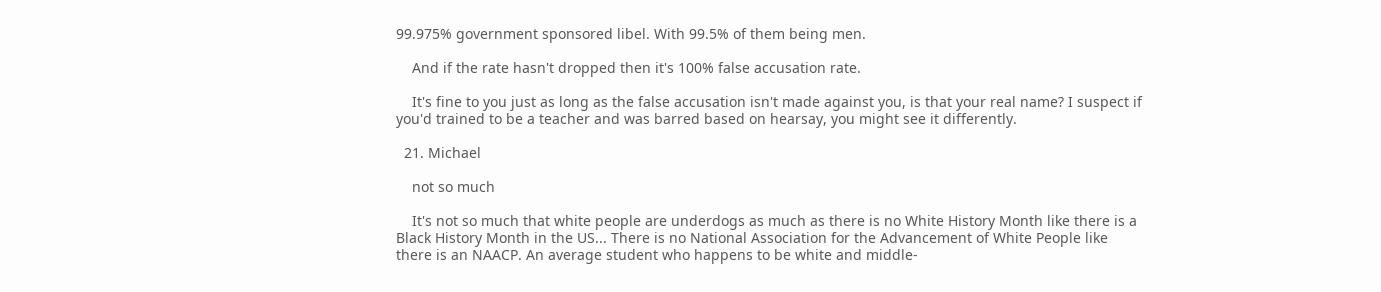99.975% government sponsored libel. With 99.5% of them being men.

    And if the rate hasn't dropped then it's 100% false accusation rate.

    It's fine to you just as long as the false accusation isn't made against you, is that your real name? I suspect if you'd trained to be a teacher and was barred based on hearsay, you might see it differently.

  21. Michael

    not so much

    It's not so much that white people are underdogs as much as there is no White History Month like there is a Black History Month in the US... There is no National Association for the Advancement of White People like there is an NAACP. An average student who happens to be white and middle-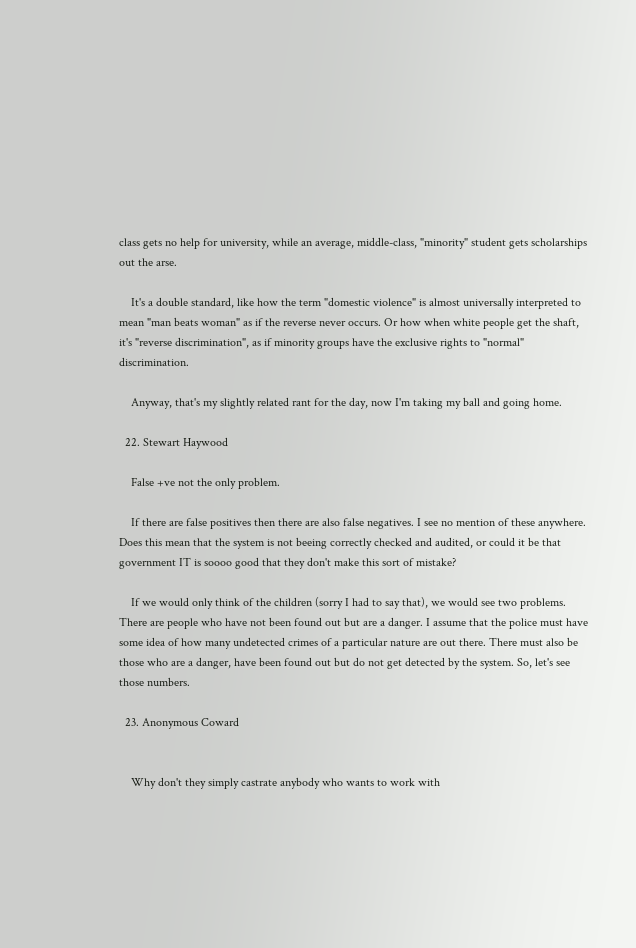class gets no help for university, while an average, middle-class, "minority" student gets scholarships out the arse.

    It's a double standard, like how the term "domestic violence" is almost universally interpreted to mean "man beats woman" as if the reverse never occurs. Or how when white people get the shaft, it's "reverse discrimination", as if minority groups have the exclusive rights to "normal" discrimination.

    Anyway, that's my slightly related rant for the day, now I'm taking my ball and going home.

  22. Stewart Haywood

    False +ve not the only problem.

    If there are false positives then there are also false negatives. I see no mention of these anywhere. Does this mean that the system is not beeing correctly checked and audited, or could it be that government IT is soooo good that they don't make this sort of mistake?

    If we would only think of the children (sorry I had to say that), we would see two problems. There are people who have not been found out but are a danger. I assume that the police must have some idea of how many undetected crimes of a particular nature are out there. There must also be those who are a danger, have been found out but do not get detected by the system. So, let's see those numbers.

  23. Anonymous Coward


    Why don't they simply castrate anybody who wants to work with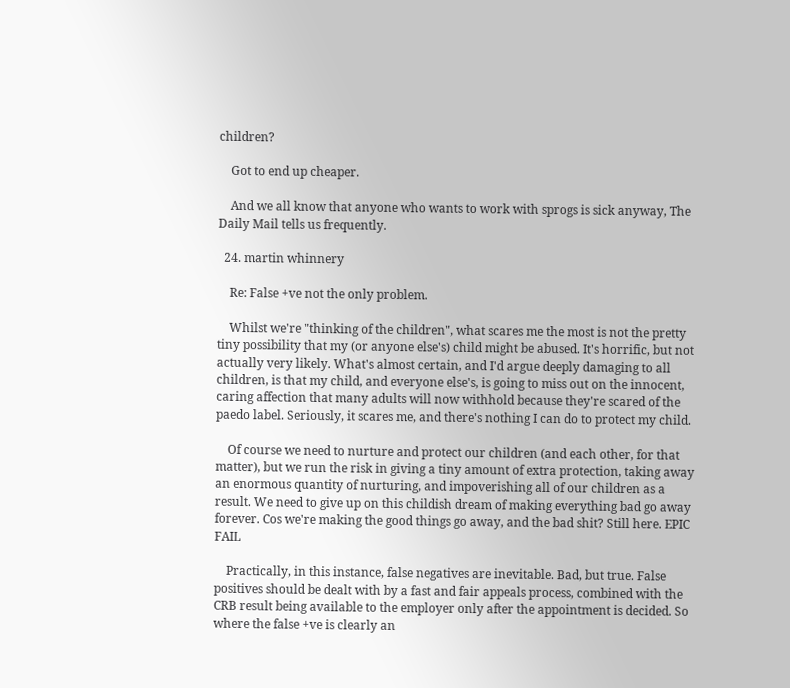children?

    Got to end up cheaper.

    And we all know that anyone who wants to work with sprogs is sick anyway, The Daily Mail tells us frequently.

  24. martin whinnery

    Re: False +ve not the only problem.

    Whilst we're "thinking of the children", what scares me the most is not the pretty tiny possibility that my (or anyone else's) child might be abused. It's horrific, but not actually very likely. What's almost certain, and I'd argue deeply damaging to all children, is that my child, and everyone else's, is going to miss out on the innocent, caring affection that many adults will now withhold because they're scared of the paedo label. Seriously, it scares me, and there's nothing I can do to protect my child.

    Of course we need to nurture and protect our children (and each other, for that matter), but we run the risk in giving a tiny amount of extra protection, taking away an enormous quantity of nurturing, and impoverishing all of our children as a result. We need to give up on this childish dream of making everything bad go away forever. Cos we're making the good things go away, and the bad shit? Still here. EPIC FAIL

    Practically, in this instance, false negatives are inevitable. Bad, but true. False positives should be dealt with by a fast and fair appeals process, combined with the CRB result being available to the employer only after the appointment is decided. So where the false +ve is clearly an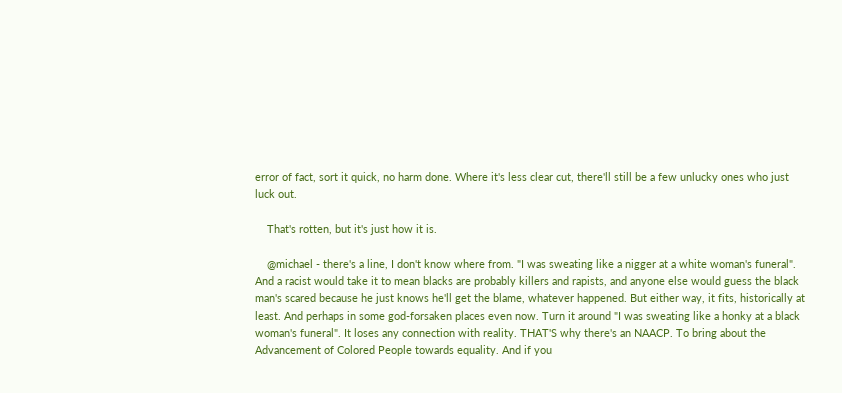error of fact, sort it quick, no harm done. Where it's less clear cut, there'll still be a few unlucky ones who just luck out.

    That's rotten, but it's just how it is.

    @michael - there's a line, I don't know where from. "I was sweating like a nigger at a white woman's funeral". And a racist would take it to mean blacks are probably killers and rapists, and anyone else would guess the black man's scared because he just knows he'll get the blame, whatever happened. But either way, it fits, historically at least. And perhaps in some god-forsaken places even now. Turn it around "I was sweating like a honky at a black woman's funeral". It loses any connection with reality. THAT'S why there's an NAACP. To bring about the Advancement of Colored People towards equality. And if you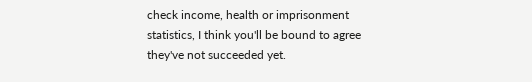check income, health or imprisonment statistics, I think you'll be bound to agree they've not succeeded yet.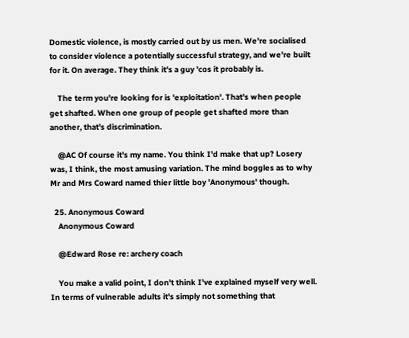Domestic violence, is mostly carried out by us men. We're socialised to consider violence a potentially successful strategy, and we're built for it. On average. They think it's a guy 'cos it probably is.

    The term you're looking for is 'exploitation'. That's when people get shafted. When one group of people get shafted more than another, that's discrimination.

    @AC Of course it's my name. You think I'd make that up? Losery was, I think, the most amusing variation. The mind boggles as to why Mr and Mrs Coward named thier little boy 'Anonymous' though.

  25. Anonymous Coward
    Anonymous Coward

    @Edward Rose re: archery coach

    You make a valid point, I don't think I've explained myself very well. In terms of vulnerable adults it's simply not something that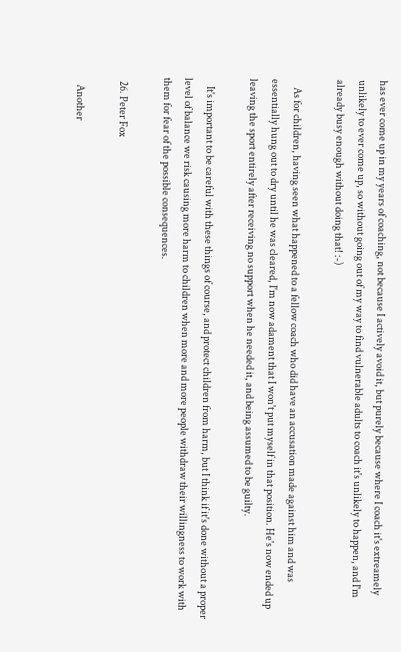has ever come up in my years of coaching, not because I actively avoid it, but purely because where I coach it's extreamely unlikely to ever come up, so without going out of my way to find vulnerable adults to coach it's unlikely to happen, and I'm already busy enough without doing that! :-)

    As for children, having seen what happened to a fellow coach who did have an accusation made against him and was essentially hung out to dry until he was cleared, I'm now adament that I won't put myself in that position. He's now ended up leaving the sport entirely after receiving no support when he needed it, and being assumed to be guilty.

    It's important to be careful with these things of course, and protect children from harm, but I think if it's done without a proper level of balance we risk causing more harm to children when more and more people withdraw their willingness to work with them for fear of the possible consequences.

  26. Peter Fox

    Another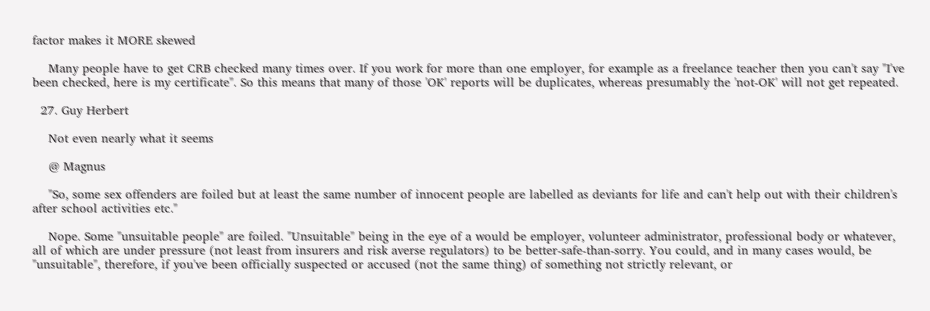factor makes it MORE skewed

    Many people have to get CRB checked many times over. If you work for more than one employer, for example as a freelance teacher then you can't say "I've been checked, here is my certificate". So this means that many of those 'OK' reports will be duplicates, whereas presumably the 'not-OK' will not get repeated.

  27. Guy Herbert

    Not even nearly what it seems

    @ Magnus

    "So, some sex offenders are foiled but at least the same number of innocent people are labelled as deviants for life and can't help out with their children's after school activities etc."

    Nope. Some "unsuitable people" are foiled. "Unsuitable" being in the eye of a would be employer, volunteer administrator, professional body or whatever, all of which are under pressure (not least from insurers and risk averse regulators) to be better-safe-than-sorry. You could, and in many cases would, be "unsuitable", therefore, if you've been officially suspected or accused (not the same thing) of something not strictly relevant, or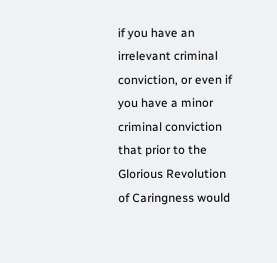if you have an irrelevant criminal conviction, or even if you have a minor criminal conviction that prior to the Glorious Revolution of Caringness would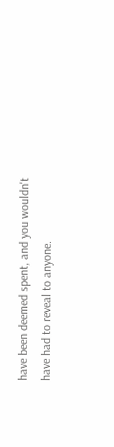have been deemed spent, and you wouldn't have had to reveal to anyone.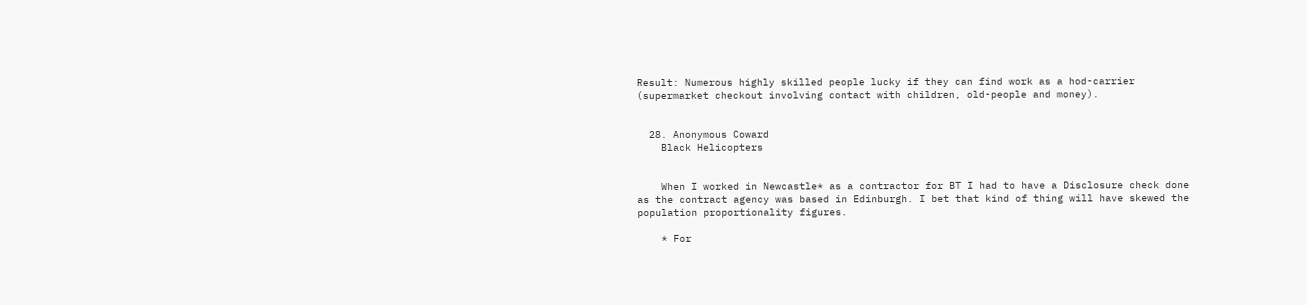Result: Numerous highly skilled people lucky if they can find work as a hod-carrier (supermarket checkout involving contact with children, old-people and money).


  28. Anonymous Coward
    Black Helicopters


    When I worked in Newcastle* as a contractor for BT I had to have a Disclosure check done as the contract agency was based in Edinburgh. I bet that kind of thing will have skewed the population proportionality figures.

    * For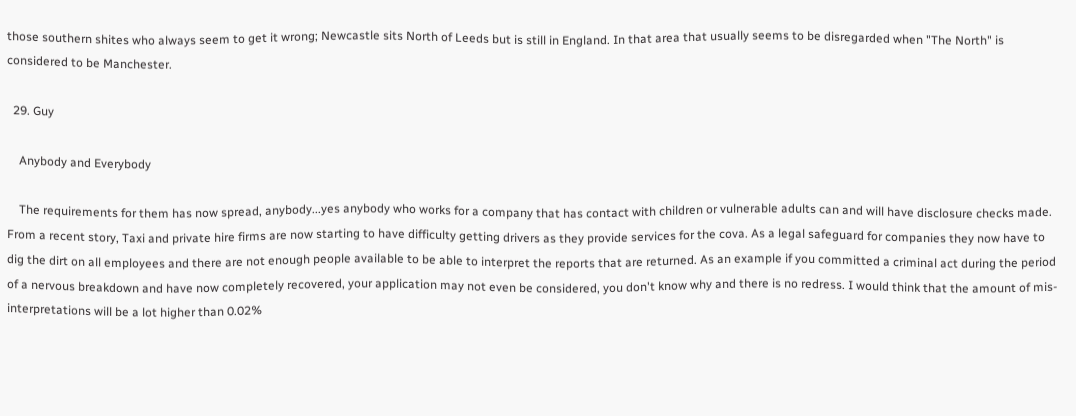those southern shites who always seem to get it wrong; Newcastle sits North of Leeds but is still in England. In that area that usually seems to be disregarded when "The North" is considered to be Manchester.

  29. Guy

    Anybody and Everybody

    The requirements for them has now spread, anybody...yes anybody who works for a company that has contact with children or vulnerable adults can and will have disclosure checks made. From a recent story, Taxi and private hire firms are now starting to have difficulty getting drivers as they provide services for the cova. As a legal safeguard for companies they now have to dig the dirt on all employees and there are not enough people available to be able to interpret the reports that are returned. As an example if you committed a criminal act during the period of a nervous breakdown and have now completely recovered, your application may not even be considered, you don't know why and there is no redress. I would think that the amount of mis-interpretations will be a lot higher than 0.02%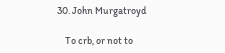30. John Murgatroyd

    To crb, or not to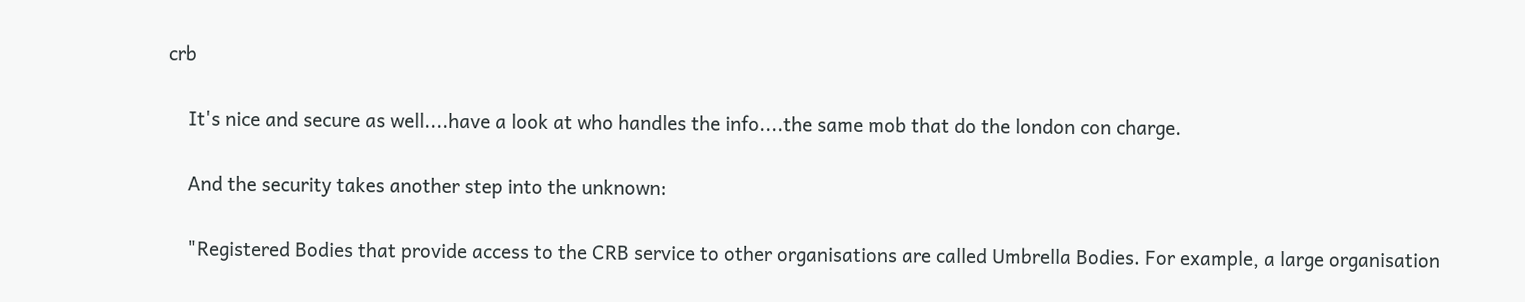crb

    It's nice and secure as well....have a look at who handles the info....the same mob that do the london con charge.

    And the security takes another step into the unknown:

    "Registered Bodies that provide access to the CRB service to other organisations are called Umbrella Bodies. For example, a large organisation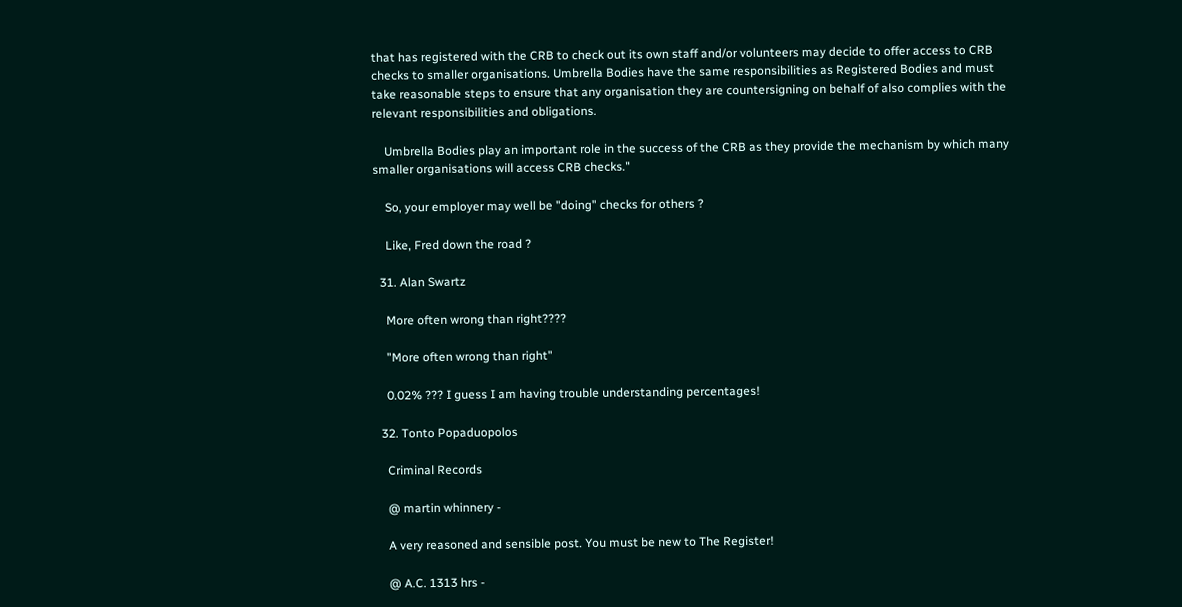that has registered with the CRB to check out its own staff and/or volunteers may decide to offer access to CRB checks to smaller organisations. Umbrella Bodies have the same responsibilities as Registered Bodies and must take reasonable steps to ensure that any organisation they are countersigning on behalf of also complies with the relevant responsibilities and obligations.

    Umbrella Bodies play an important role in the success of the CRB as they provide the mechanism by which many smaller organisations will access CRB checks."

    So, your employer may well be "doing" checks for others ?

    Like, Fred down the road ?

  31. Alan Swartz

    More often wrong than right????

    "More often wrong than right"

    0.02% ??? I guess I am having trouble understanding percentages!

  32. Tonto Popaduopolos

    Criminal Records

    @ martin whinnery -

    A very reasoned and sensible post. You must be new to The Register!

    @ A.C. 1313 hrs -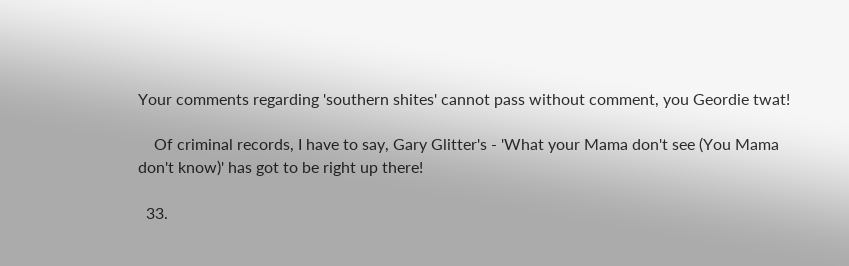Your comments regarding 'southern shites' cannot pass without comment, you Geordie twat!

    Of criminal records, I have to say, Gary Glitter's - 'What your Mama don't see (You Mama don't know)' has got to be right up there!

  33.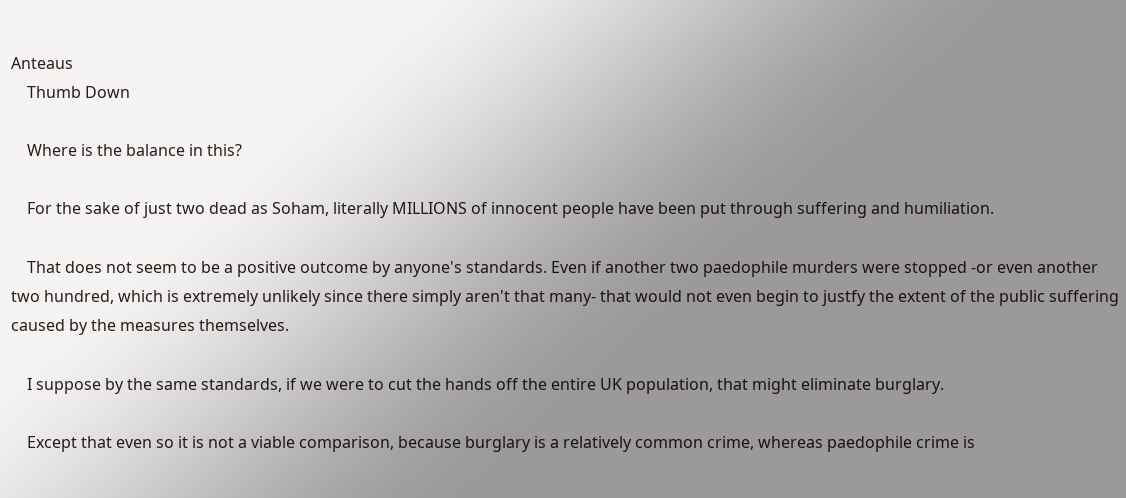Anteaus
    Thumb Down

    Where is the balance in this?

    For the sake of just two dead as Soham, literally MILLIONS of innocent people have been put through suffering and humiliation.

    That does not seem to be a positive outcome by anyone's standards. Even if another two paedophile murders were stopped -or even another two hundred, which is extremely unlikely since there simply aren't that many- that would not even begin to justfy the extent of the public suffering caused by the measures themselves.

    I suppose by the same standards, if we were to cut the hands off the entire UK population, that might eliminate burglary.

    Except that even so it is not a viable comparison, because burglary is a relatively common crime, whereas paedophile crime is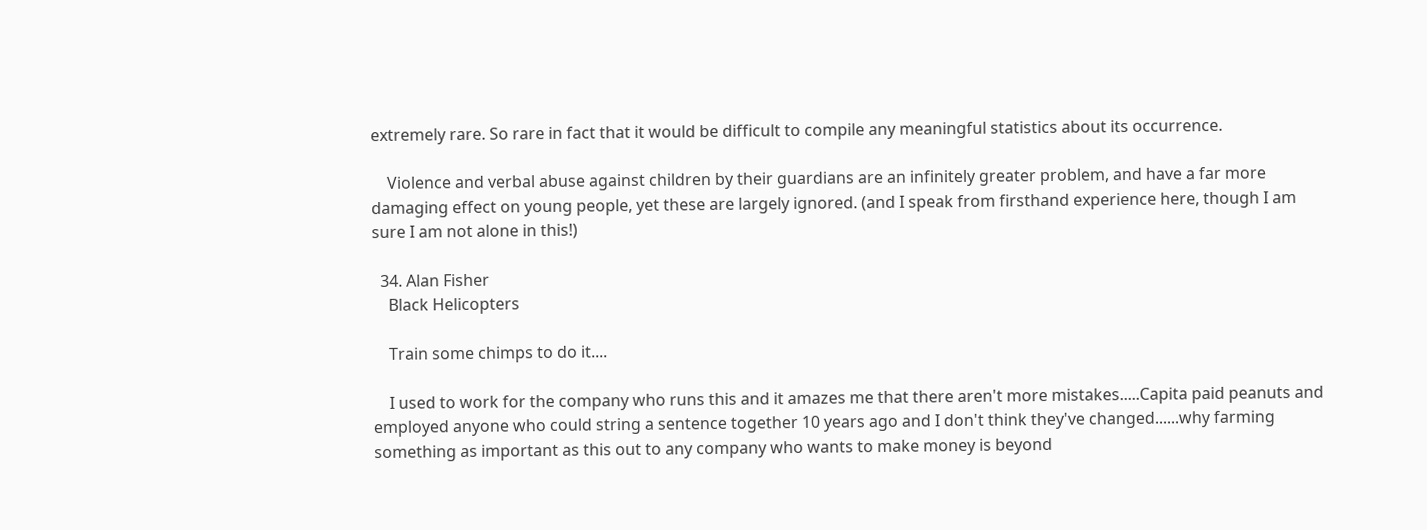extremely rare. So rare in fact that it would be difficult to compile any meaningful statistics about its occurrence.

    Violence and verbal abuse against children by their guardians are an infinitely greater problem, and have a far more damaging effect on young people, yet these are largely ignored. (and I speak from firsthand experience here, though I am sure I am not alone in this!)

  34. Alan Fisher
    Black Helicopters

    Train some chimps to do it....

    I used to work for the company who runs this and it amazes me that there aren't more mistakes.....Capita paid peanuts and employed anyone who could string a sentence together 10 years ago and I don't think they've changed......why farming something as important as this out to any company who wants to make money is beyond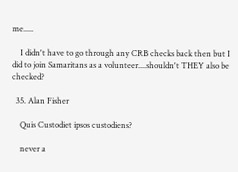me.....

    I didn't have to go through any CRB checks back then but I did to join Samaritans as a volunteer....shouldn't THEY also be checked?

  35. Alan Fisher

    Quis Custodiet ipsos custodiens?

    never a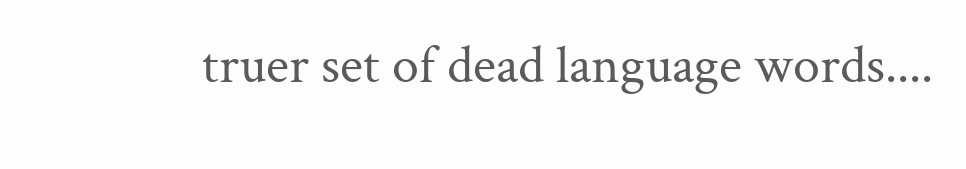truer set of dead language words....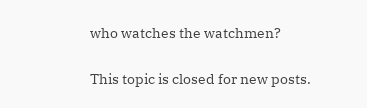who watches the watchmen?

This topic is closed for new posts.